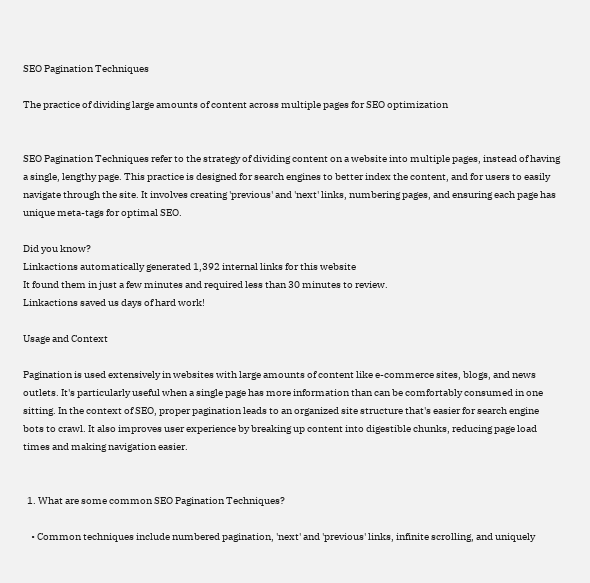SEO Pagination Techniques

The practice of dividing large amounts of content across multiple pages for SEO optimization


SEO Pagination Techniques refer to the strategy of dividing content on a website into multiple pages, instead of having a single, lengthy page. This practice is designed for search engines to better index the content, and for users to easily navigate through the site. It involves creating 'previous' and 'next' links, numbering pages, and ensuring each page has unique meta-tags for optimal SEO.

Did you know?
Linkactions automatically generated 1,392 internal links for this website
It found them in just a few minutes and required less than 30 minutes to review.
Linkactions saved us days of hard work!

Usage and Context

Pagination is used extensively in websites with large amounts of content like e-commerce sites, blogs, and news outlets. It's particularly useful when a single page has more information than can be comfortably consumed in one sitting. In the context of SEO, proper pagination leads to an organized site structure that's easier for search engine bots to crawl. It also improves user experience by breaking up content into digestible chunks, reducing page load times and making navigation easier.


  1. What are some common SEO Pagination Techniques?

    • Common techniques include numbered pagination, 'next' and 'previous' links, infinite scrolling, and uniquely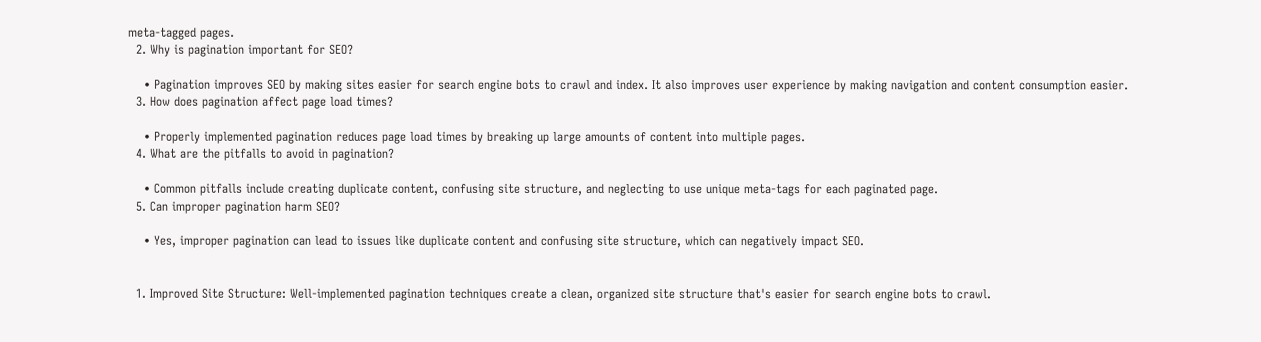meta-tagged pages.
  2. Why is pagination important for SEO?

    • Pagination improves SEO by making sites easier for search engine bots to crawl and index. It also improves user experience by making navigation and content consumption easier.
  3. How does pagination affect page load times?

    • Properly implemented pagination reduces page load times by breaking up large amounts of content into multiple pages.
  4. What are the pitfalls to avoid in pagination?

    • Common pitfalls include creating duplicate content, confusing site structure, and neglecting to use unique meta-tags for each paginated page.
  5. Can improper pagination harm SEO?

    • Yes, improper pagination can lead to issues like duplicate content and confusing site structure, which can negatively impact SEO.


  1. Improved Site Structure: Well-implemented pagination techniques create a clean, organized site structure that's easier for search engine bots to crawl.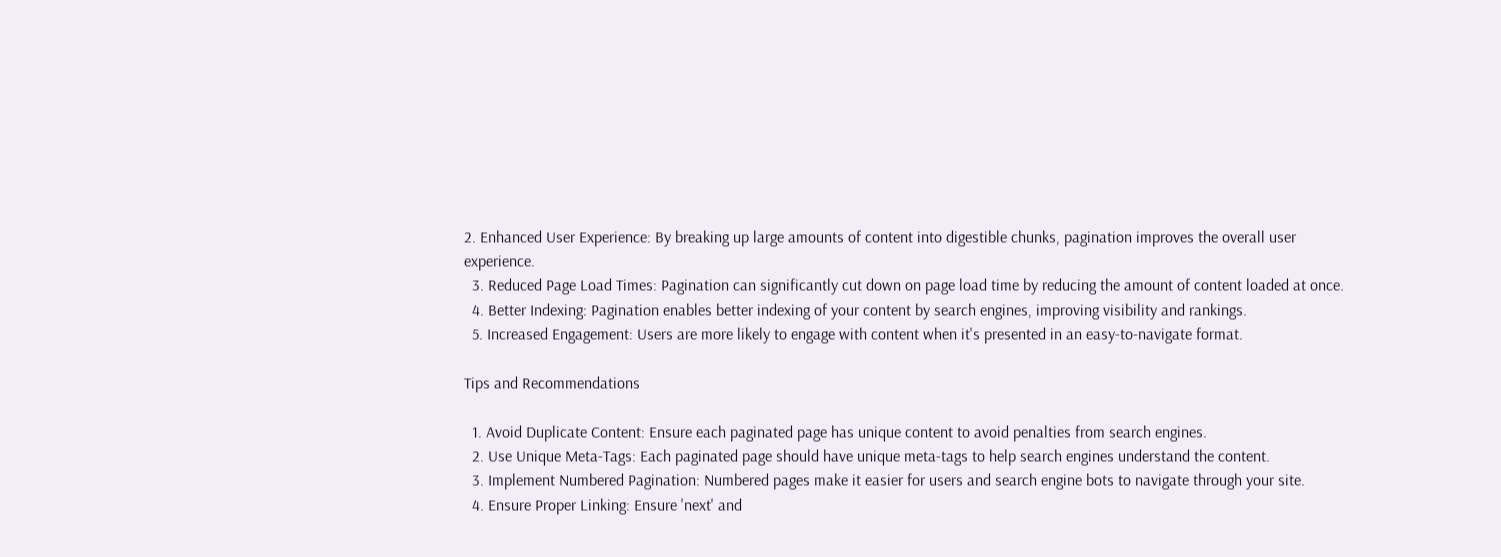2. Enhanced User Experience: By breaking up large amounts of content into digestible chunks, pagination improves the overall user experience.
  3. Reduced Page Load Times: Pagination can significantly cut down on page load time by reducing the amount of content loaded at once.
  4. Better Indexing: Pagination enables better indexing of your content by search engines, improving visibility and rankings.
  5. Increased Engagement: Users are more likely to engage with content when it's presented in an easy-to-navigate format.

Tips and Recommendations

  1. Avoid Duplicate Content: Ensure each paginated page has unique content to avoid penalties from search engines.
  2. Use Unique Meta-Tags: Each paginated page should have unique meta-tags to help search engines understand the content.
  3. Implement Numbered Pagination: Numbered pages make it easier for users and search engine bots to navigate through your site.
  4. Ensure Proper Linking: Ensure 'next' and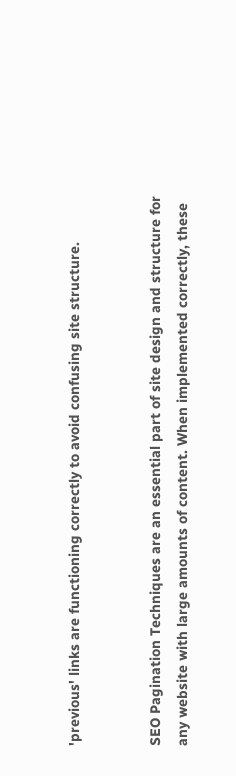'previous' links are functioning correctly to avoid confusing site structure.


SEO Pagination Techniques are an essential part of site design and structure for any website with large amounts of content. When implemented correctly, these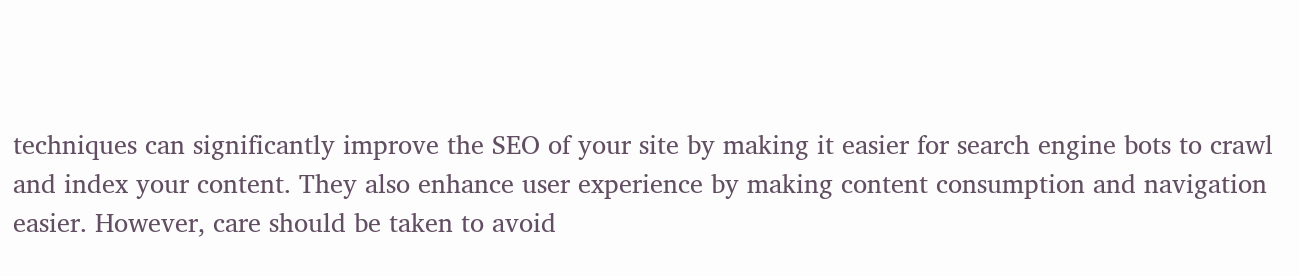techniques can significantly improve the SEO of your site by making it easier for search engine bots to crawl and index your content. They also enhance user experience by making content consumption and navigation easier. However, care should be taken to avoid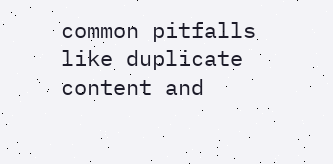common pitfalls like duplicate content and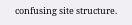confusing site structure.